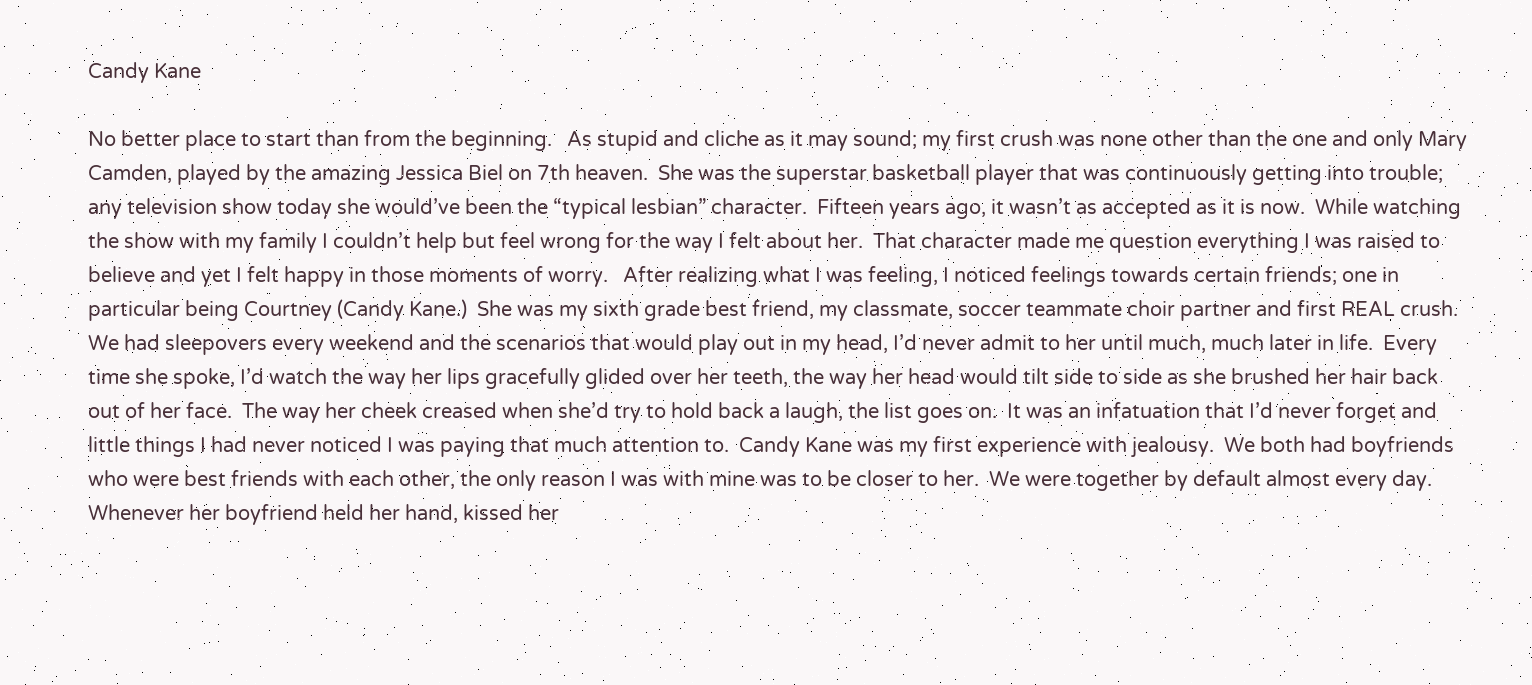Candy Kane

No better place to start than from the beginning.   As stupid and cliche as it may sound; my first crush was none other than the one and only Mary Camden, played by the amazing Jessica Biel on 7th heaven.  She was the superstar basketball player that was continuously getting into trouble; any television show today she would’ve been the “typical lesbian” character.  Fifteen years ago, it wasn’t as accepted as it is now.  While watching the show with my family I couldn’t help but feel wrong for the way I felt about her.  That character made me question everything I was raised to believe and yet I felt happy in those moments of worry.   After realizing what I was feeling, I noticed feelings towards certain friends; one in particular being Courtney (Candy Kane.)  She was my sixth grade best friend, my classmate, soccer teammate choir partner and first REAL crush.  We had sleepovers every weekend and the scenarios that would play out in my head, I’d never admit to her until much, much later in life.  Every time she spoke, I’d watch the way her lips gracefully glided over her teeth, the way her head would tilt side to side as she brushed her hair back out of her face.  The way her cheek creased when she’d try to hold back a laugh, the list goes on.  It was an infatuation that I’d never forget and little things I had never noticed I was paying that much attention to.  Candy Kane was my first experience with jealousy.  We both had boyfriends who were best friends with each other, the only reason I was with mine was to be closer to her.  We were together by default almost every day.  Whenever her boyfriend held her hand, kissed her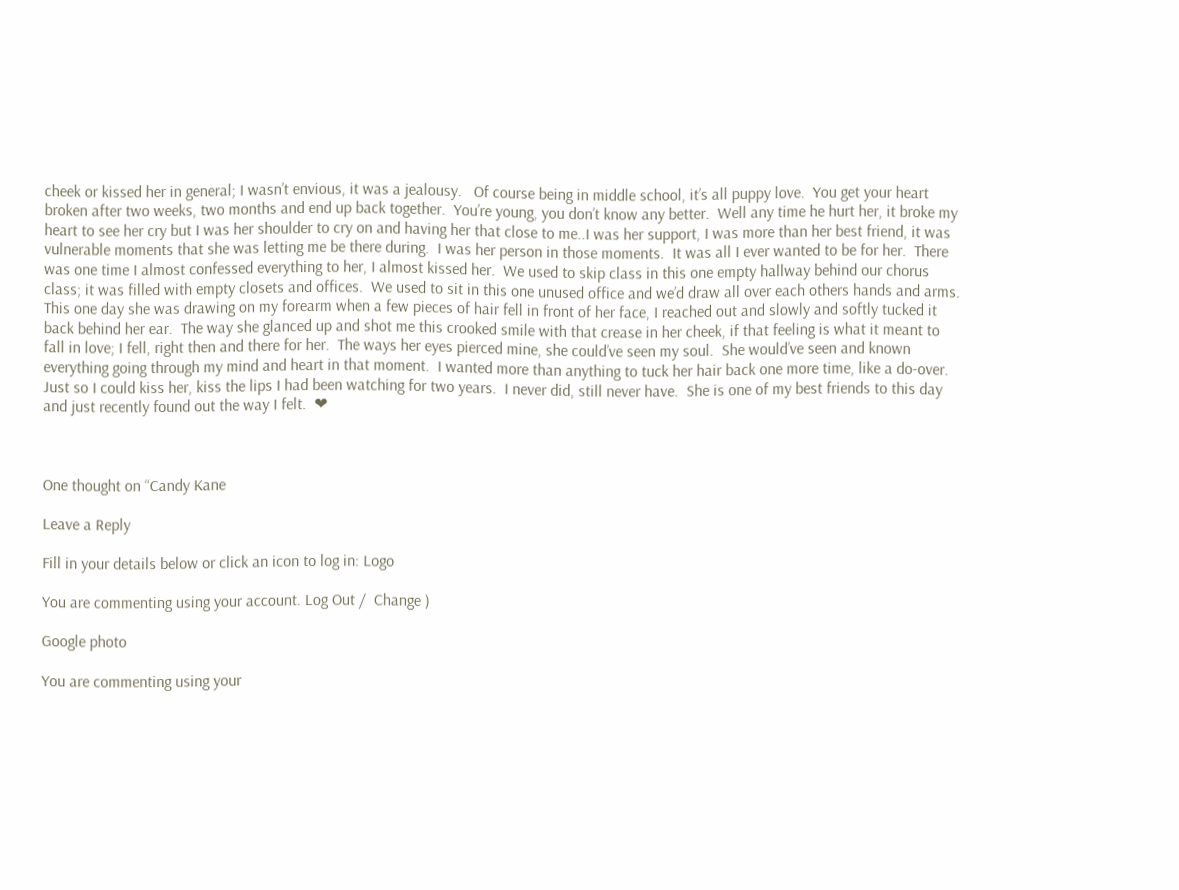cheek or kissed her in general; I wasn’t envious, it was a jealousy.   Of course being in middle school, it’s all puppy love.  You get your heart broken after two weeks, two months and end up back together.  You’re young, you don’t know any better.  Well any time he hurt her, it broke my heart to see her cry but I was her shoulder to cry on and having her that close to me..I was her support, I was more than her best friend, it was vulnerable moments that she was letting me be there during.  I was her person in those moments.  It was all I ever wanted to be for her.  There was one time I almost confessed everything to her, I almost kissed her.  We used to skip class in this one empty hallway behind our chorus class; it was filled with empty closets and offices.  We used to sit in this one unused office and we’d draw all over each others hands and arms.  This one day she was drawing on my forearm when a few pieces of hair fell in front of her face, I reached out and slowly and softly tucked it back behind her ear.  The way she glanced up and shot me this crooked smile with that crease in her cheek, if that feeling is what it meant to fall in love; I fell, right then and there for her.  The ways her eyes pierced mine, she could’ve seen my soul.  She would’ve seen and known everything going through my mind and heart in that moment.  I wanted more than anything to tuck her hair back one more time, like a do-over.  Just so I could kiss her, kiss the lips I had been watching for two years.  I never did, still never have.  She is one of my best friends to this day and just recently found out the way I felt.  ❤



One thought on “Candy Kane

Leave a Reply

Fill in your details below or click an icon to log in: Logo

You are commenting using your account. Log Out /  Change )

Google photo

You are commenting using your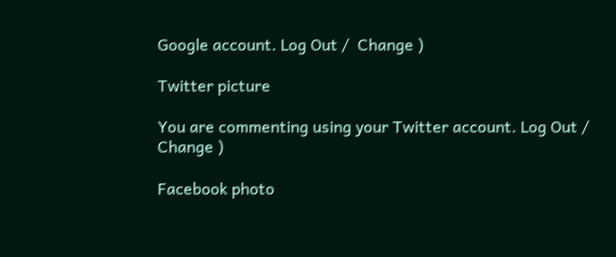Google account. Log Out /  Change )

Twitter picture

You are commenting using your Twitter account. Log Out /  Change )

Facebook photo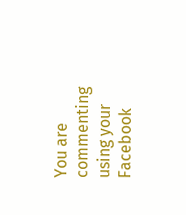You are commenting using your Facebook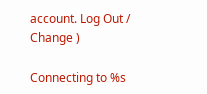account. Log Out /  Change )

Connecting to %s